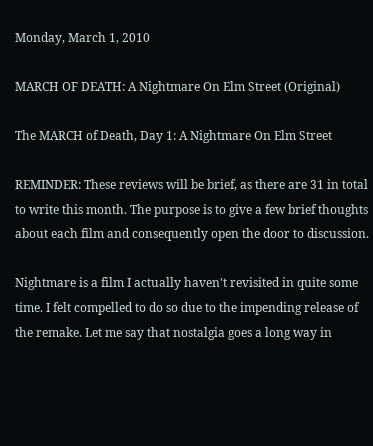Monday, March 1, 2010

MARCH OF DEATH: A Nightmare On Elm Street (Original)

The MARCH of Death, Day 1: A Nightmare On Elm Street

REMINDER: These reviews will be brief, as there are 31 in total to write this month. The purpose is to give a few brief thoughts about each film and consequently open the door to discussion.

Nightmare is a film I actually haven't revisited in quite some time. I felt compelled to do so due to the impending release of the remake. Let me say that nostalgia goes a long way in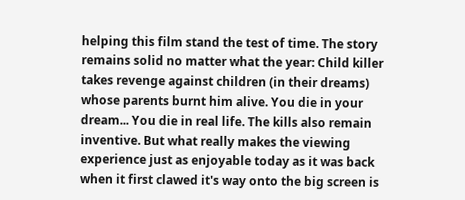helping this film stand the test of time. The story remains solid no matter what the year: Child killer takes revenge against children (in their dreams) whose parents burnt him alive. You die in your dream... You die in real life. The kills also remain inventive. But what really makes the viewing experience just as enjoyable today as it was back when it first clawed it's way onto the big screen is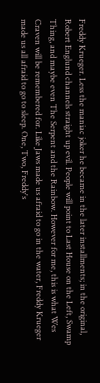Freddy Krueger. Less the maniac joker he became in the later installments; in the original, Robert Englund channels straight up evil. People will point to Last House on the Left, Swamp Thing, and maybe even The Serpent and the Rainbow. However for me, this is what Wes Craven will be remembered for. Like Jaws made us afraid to go in the water, Freddy Krueger made us all afraid to go to sleep. One, Two, Freddy's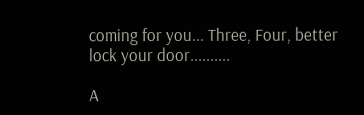coming for you... Three, Four, better lock your door..........

A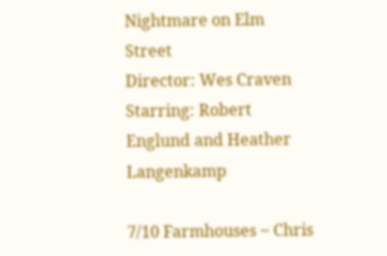Nightmare on Elm Street
Director: Wes Craven
Starring: Robert Englund and Heather Langenkamp

7/10 Farmhouses ~ Chris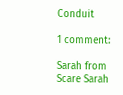Conduit

1 comment:

Sarah from Scare Sarah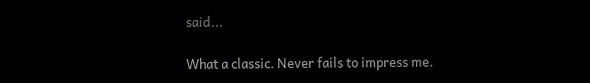said...

What a classic. Never fails to impress me.